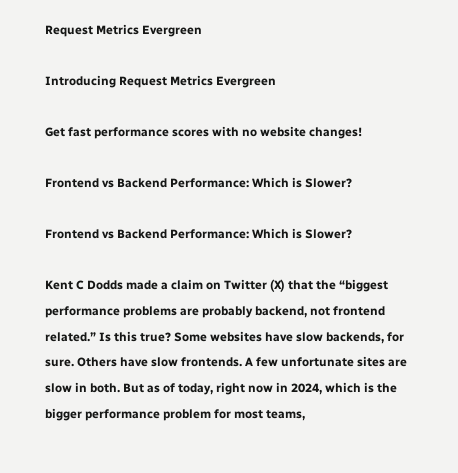Request Metrics Evergreen

Introducing Request Metrics Evergreen

Get fast performance scores with no website changes!

Frontend vs Backend Performance: Which is Slower?

Frontend vs Backend Performance: Which is Slower?

Kent C Dodds made a claim on Twitter (X) that the “biggest performance problems are probably backend, not frontend related.” Is this true? Some websites have slow backends, for sure. Others have slow frontends. A few unfortunate sites are slow in both. But as of today, right now in 2024, which is the bigger performance problem for most teams,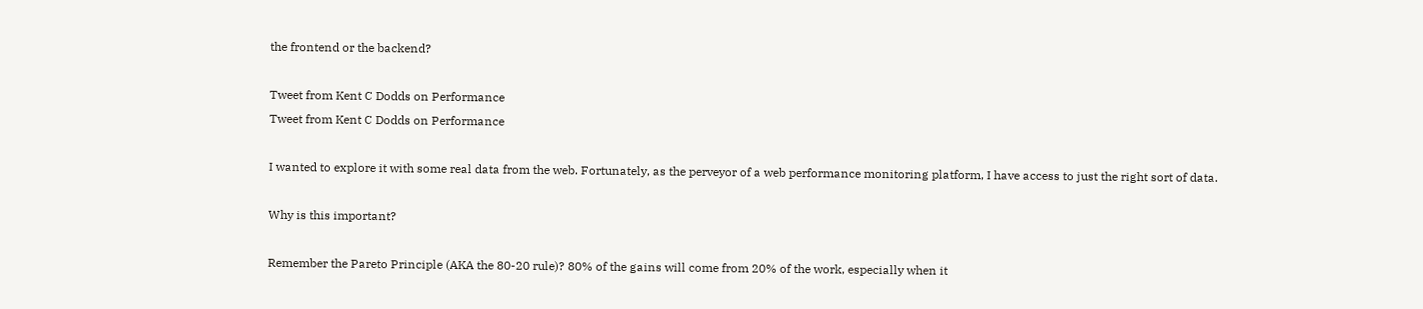the frontend or the backend?

Tweet from Kent C Dodds on Performance
Tweet from Kent C Dodds on Performance

I wanted to explore it with some real data from the web. Fortunately, as the perveyor of a web performance monitoring platform, I have access to just the right sort of data.

Why is this important?

Remember the Pareto Principle (AKA the 80-20 rule)? 80% of the gains will come from 20% of the work, especially when it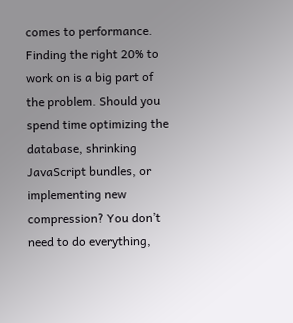comes to performance. Finding the right 20% to work on is a big part of the problem. Should you spend time optimizing the database, shrinking JavaScript bundles, or implementing new compression? You don’t need to do everything,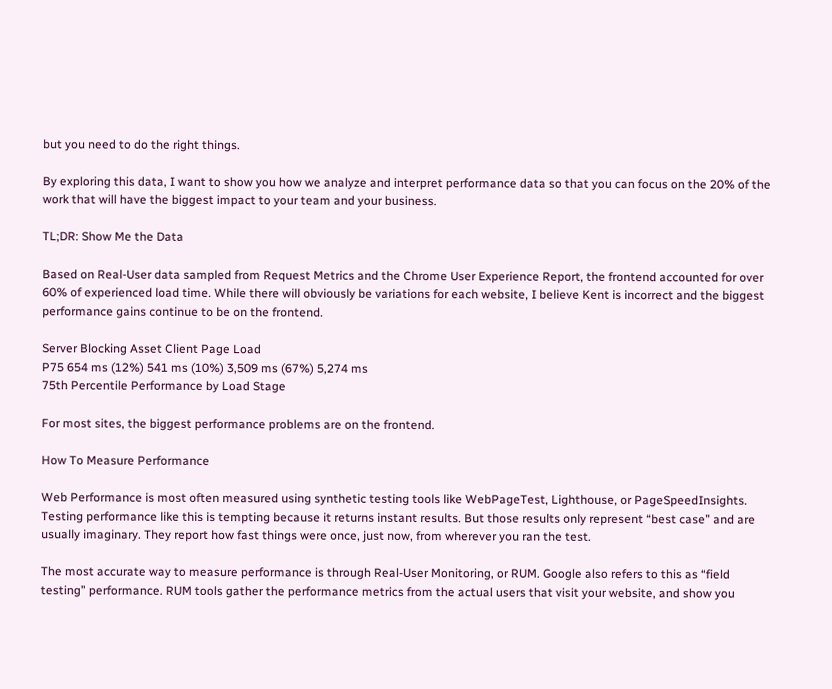but you need to do the right things.

By exploring this data, I want to show you how we analyze and interpret performance data so that you can focus on the 20% of the work that will have the biggest impact to your team and your business.

TL;DR: Show Me the Data

Based on Real-User data sampled from Request Metrics and the Chrome User Experience Report, the frontend accounted for over 60% of experienced load time. While there will obviously be variations for each website, I believe Kent is incorrect and the biggest performance gains continue to be on the frontend.

Server Blocking Asset Client Page Load
P75 654 ms (12%) 541 ms (10%) 3,509 ms (67%) 5,274 ms
75th Percentile Performance by Load Stage

For most sites, the biggest performance problems are on the frontend.

How To Measure Performance

Web Performance is most often measured using synthetic testing tools like WebPageTest, Lighthouse, or PageSpeedInsights. Testing performance like this is tempting because it returns instant results. But those results only represent “best case” and are usually imaginary. They report how fast things were once, just now, from wherever you ran the test.

The most accurate way to measure performance is through Real-User Monitoring, or RUM. Google also refers to this as “field testing” performance. RUM tools gather the performance metrics from the actual users that visit your website, and show you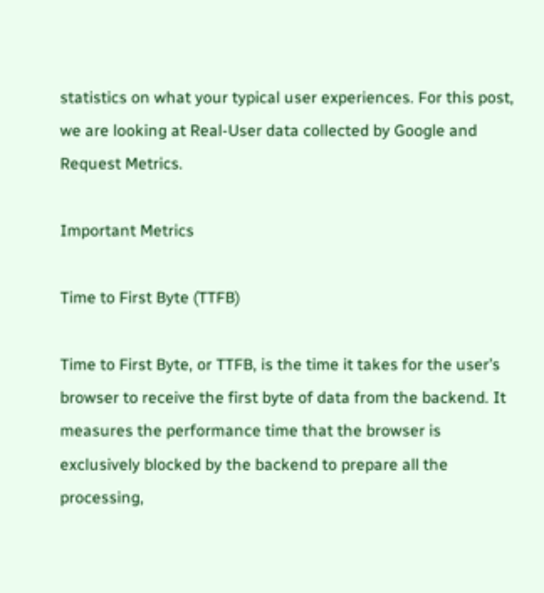statistics on what your typical user experiences. For this post, we are looking at Real-User data collected by Google and Request Metrics.

Important Metrics

Time to First Byte (TTFB)

Time to First Byte, or TTFB, is the time it takes for the user’s browser to receive the first byte of data from the backend. It measures the performance time that the browser is exclusively blocked by the backend to prepare all the processing,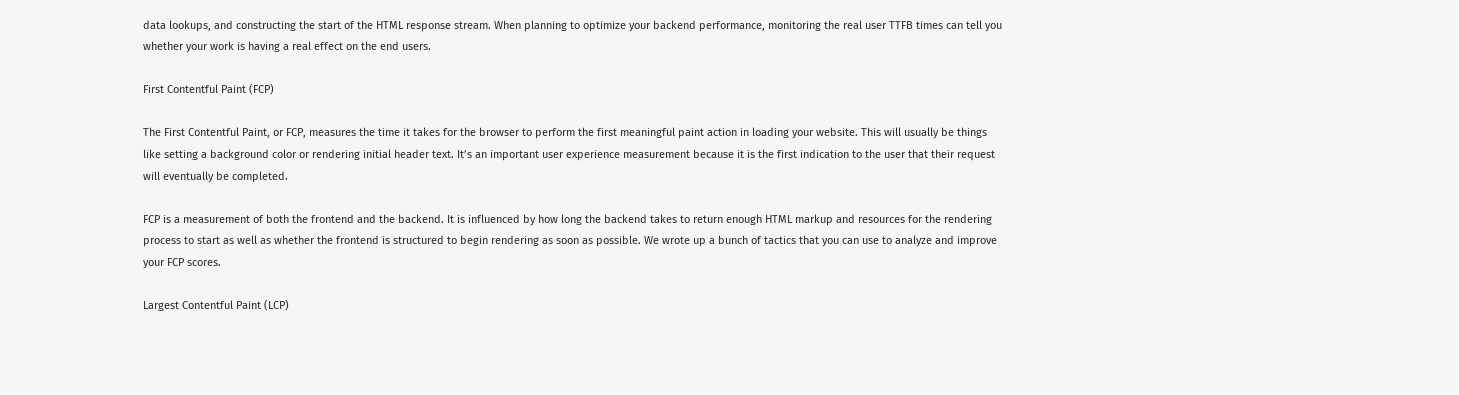data lookups, and constructing the start of the HTML response stream. When planning to optimize your backend performance, monitoring the real user TTFB times can tell you whether your work is having a real effect on the end users.

First Contentful Paint (FCP)

The First Contentful Paint, or FCP, measures the time it takes for the browser to perform the first meaningful paint action in loading your website. This will usually be things like setting a background color or rendering initial header text. It’s an important user experience measurement because it is the first indication to the user that their request will eventually be completed.

FCP is a measurement of both the frontend and the backend. It is influenced by how long the backend takes to return enough HTML markup and resources for the rendering process to start as well as whether the frontend is structured to begin rendering as soon as possible. We wrote up a bunch of tactics that you can use to analyze and improve your FCP scores.

Largest Contentful Paint (LCP)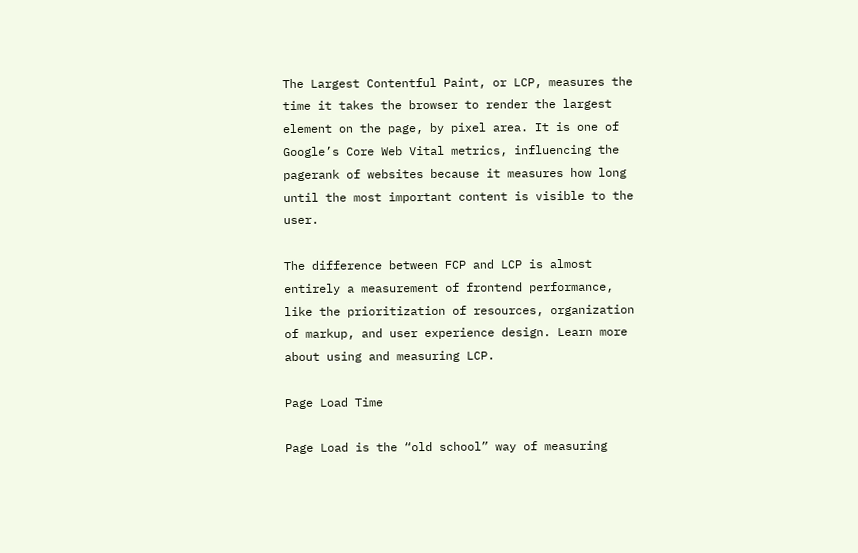The Largest Contentful Paint, or LCP, measures the time it takes the browser to render the largest element on the page, by pixel area. It is one of Google’s Core Web Vital metrics, influencing the pagerank of websites because it measures how long until the most important content is visible to the user.

The difference between FCP and LCP is almost entirely a measurement of frontend performance, like the prioritization of resources, organization of markup, and user experience design. Learn more about using and measuring LCP.

Page Load Time

Page Load is the “old school” way of measuring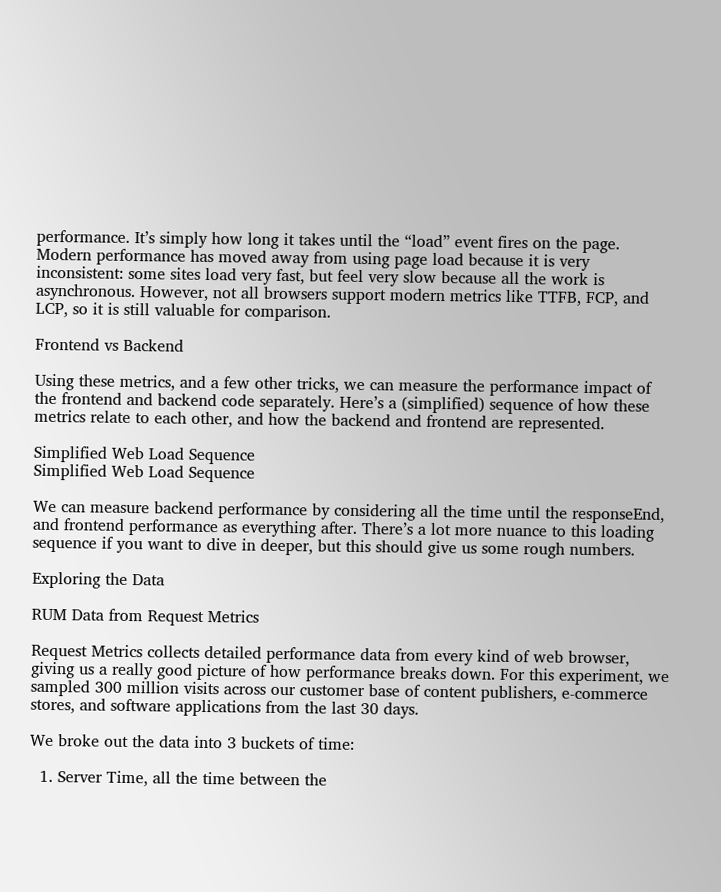performance. It’s simply how long it takes until the “load” event fires on the page. Modern performance has moved away from using page load because it is very inconsistent: some sites load very fast, but feel very slow because all the work is asynchronous. However, not all browsers support modern metrics like TTFB, FCP, and LCP, so it is still valuable for comparison.

Frontend vs Backend

Using these metrics, and a few other tricks, we can measure the performance impact of the frontend and backend code separately. Here’s a (simplified) sequence of how these metrics relate to each other, and how the backend and frontend are represented.

Simplified Web Load Sequence
Simplified Web Load Sequence

We can measure backend performance by considering all the time until the responseEnd, and frontend performance as everything after. There’s a lot more nuance to this loading sequence if you want to dive in deeper, but this should give us some rough numbers.

Exploring the Data

RUM Data from Request Metrics

Request Metrics collects detailed performance data from every kind of web browser, giving us a really good picture of how performance breaks down. For this experiment, we sampled 300 million visits across our customer base of content publishers, e-commerce stores, and software applications from the last 30 days.

We broke out the data into 3 buckets of time:

  1. Server Time, all the time between the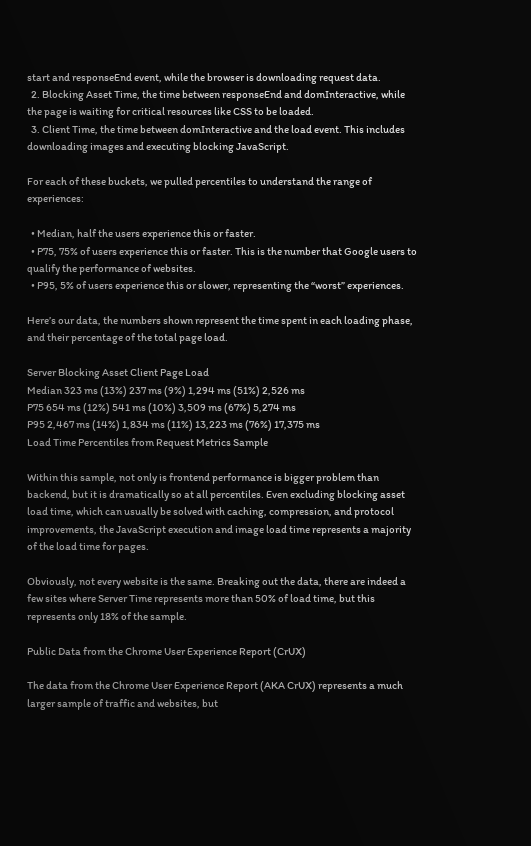start and responseEnd event, while the browser is downloading request data.
  2. Blocking Asset Time, the time between responseEnd and domInteractive, while the page is waiting for critical resources like CSS to be loaded.
  3. Client Time, the time between domInteractive and the load event. This includes downloading images and executing blocking JavaScript.

For each of these buckets, we pulled percentiles to understand the range of experiences:

  • Median, half the users experience this or faster.
  • P75, 75% of users experience this or faster. This is the number that Google users to qualify the performance of websites.
  • P95, 5% of users experience this or slower, representing the “worst” experiences.

Here’s our data, the numbers shown represent the time spent in each loading phase, and their percentage of the total page load.

Server Blocking Asset Client Page Load
Median 323 ms (13%) 237 ms (9%) 1,294 ms (51%) 2,526 ms
P75 654 ms (12%) 541 ms (10%) 3,509 ms (67%) 5,274 ms
P95 2,467 ms (14%) 1,834 ms (11%) 13,223 ms (76%) 17,375 ms
Load Time Percentiles from Request Metrics Sample

Within this sample, not only is frontend performance is bigger problem than backend, but it is dramatically so at all percentiles. Even excluding blocking asset load time, which can usually be solved with caching, compression, and protocol improvements, the JavaScript execution and image load time represents a majority of the load time for pages.

Obviously, not every website is the same. Breaking out the data, there are indeed a few sites where Server Time represents more than 50% of load time, but this represents only 18% of the sample.

Public Data from the Chrome User Experience Report (CrUX)

The data from the Chrome User Experience Report (AKA CrUX) represents a much larger sample of traffic and websites, but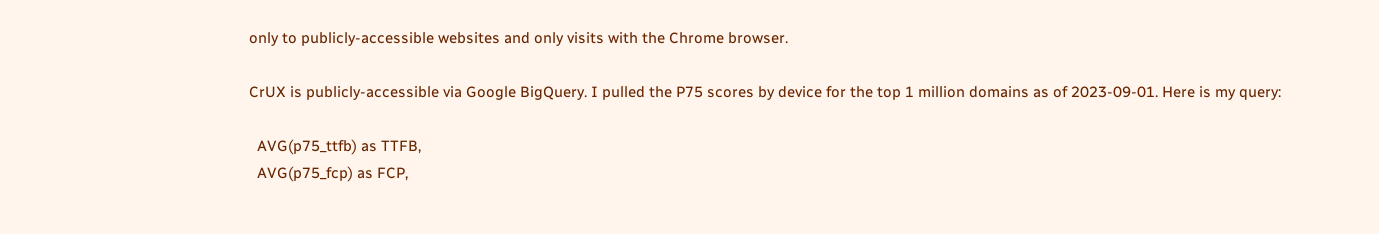only to publicly-accessible websites and only visits with the Chrome browser.

CrUX is publicly-accessible via Google BigQuery. I pulled the P75 scores by device for the top 1 million domains as of 2023-09-01. Here is my query:

  AVG(p75_ttfb) as TTFB,
  AVG(p75_fcp) as FCP,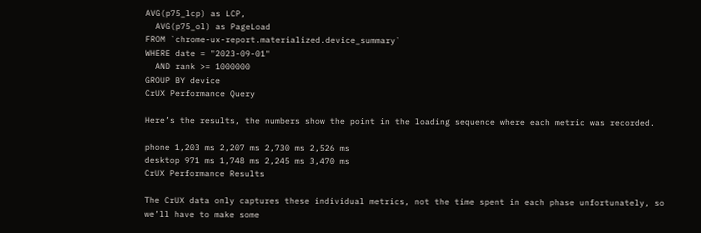AVG(p75_lcp) as LCP,
  AVG(p75_ol) as PageLoad
FROM `chrome-ux-report.materialized.device_summary`
WHERE date = "2023-09-01"
  AND rank >= 1000000
GROUP BY device
CrUX Performance Query

Here’s the results, the numbers show the point in the loading sequence where each metric was recorded.

phone 1,203 ms 2,207 ms 2,730 ms 2,526 ms
desktop 971 ms 1,748 ms 2,245 ms 3,470 ms
CrUX Performance Results

The CrUX data only captures these individual metrics, not the time spent in each phase unfortunately, so we’ll have to make some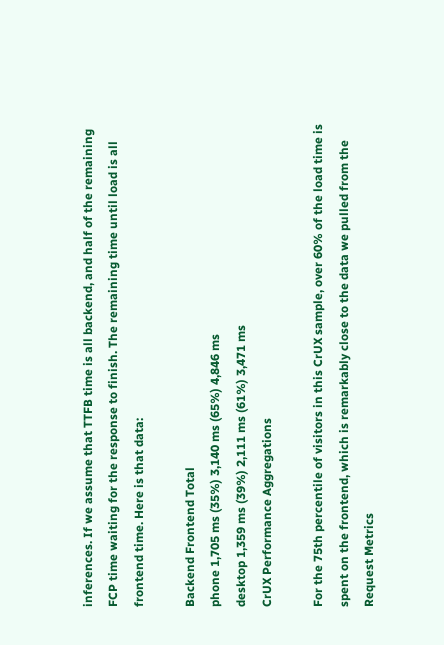inferences. If we assume that TTFB time is all backend, and half of the remaining FCP time waiting for the response to finish. The remaining time until load is all frontend time. Here is that data:

Backend Frontend Total
phone 1,705 ms (35%) 3,140 ms (65%) 4,846 ms
desktop 1,359 ms (39%) 2,111 ms (61%) 3,471 ms
CrUX Performance Aggregations

For the 75th percentile of visitors in this CrUX sample, over 60% of the load time is spent on the frontend, which is remarkably close to the data we pulled from the Request Metrics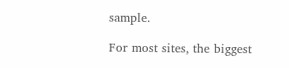sample.

For most sites, the biggest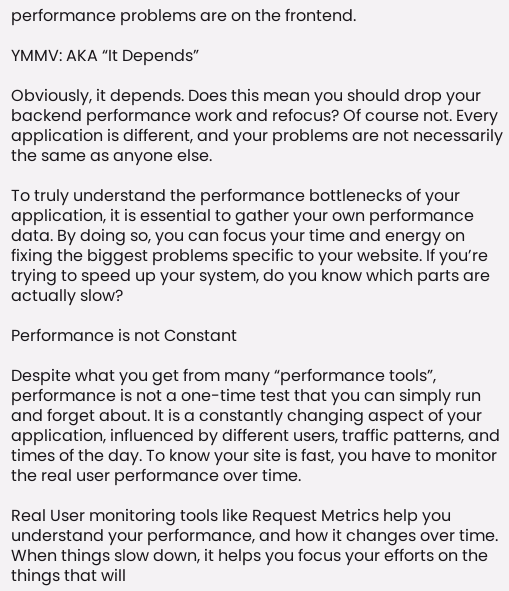performance problems are on the frontend.

YMMV: AKA “It Depends”

Obviously, it depends. Does this mean you should drop your backend performance work and refocus? Of course not. Every application is different, and your problems are not necessarily the same as anyone else.

To truly understand the performance bottlenecks of your application, it is essential to gather your own performance data. By doing so, you can focus your time and energy on fixing the biggest problems specific to your website. If you’re trying to speed up your system, do you know which parts are actually slow?

Performance is not Constant

Despite what you get from many “performance tools”, performance is not a one-time test that you can simply run and forget about. It is a constantly changing aspect of your application, influenced by different users, traffic patterns, and times of the day. To know your site is fast, you have to monitor the real user performance over time.

Real User monitoring tools like Request Metrics help you understand your performance, and how it changes over time. When things slow down, it helps you focus your efforts on the things that will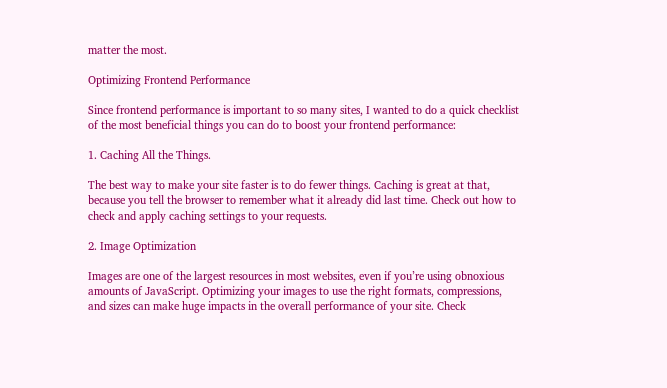matter the most.

Optimizing Frontend Performance

Since frontend performance is important to so many sites, I wanted to do a quick checklist of the most beneficial things you can do to boost your frontend performance:

1. Caching All the Things.

The best way to make your site faster is to do fewer things. Caching is great at that, because you tell the browser to remember what it already did last time. Check out how to check and apply caching settings to your requests.

2. Image Optimization

Images are one of the largest resources in most websites, even if you’re using obnoxious amounts of JavaScript. Optimizing your images to use the right formats, compressions, and sizes can make huge impacts in the overall performance of your site. Check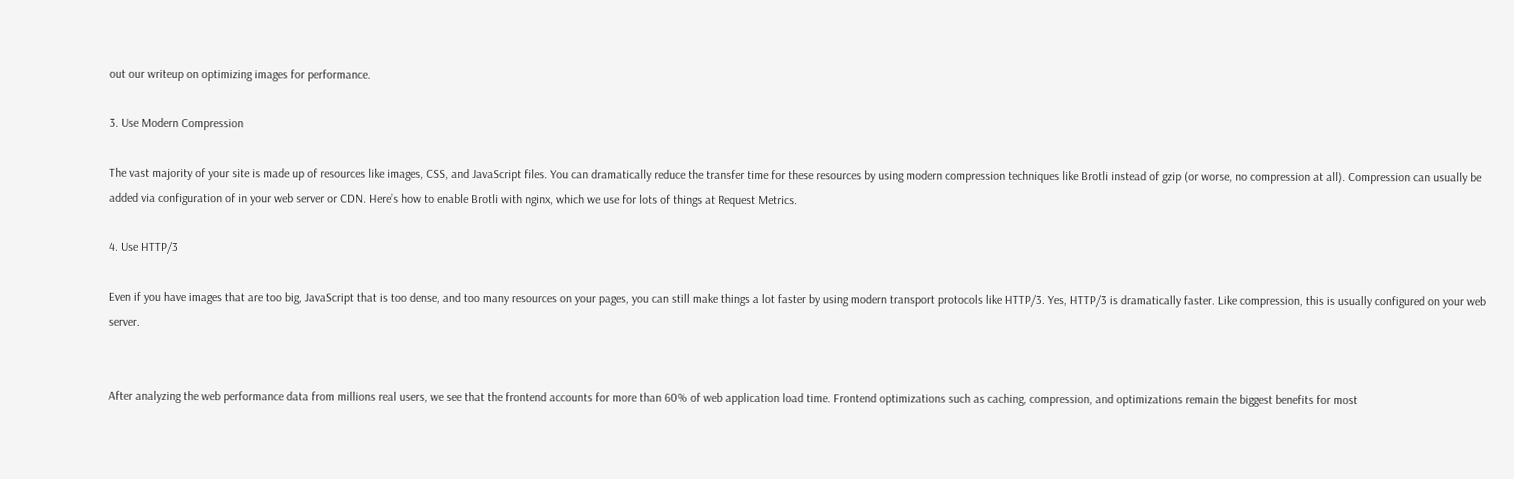out our writeup on optimizing images for performance.

3. Use Modern Compression

The vast majority of your site is made up of resources like images, CSS, and JavaScript files. You can dramatically reduce the transfer time for these resources by using modern compression techniques like Brotli instead of gzip (or worse, no compression at all). Compression can usually be added via configuration of in your web server or CDN. Here’s how to enable Brotli with nginx, which we use for lots of things at Request Metrics.

4. Use HTTP/3

Even if you have images that are too big, JavaScript that is too dense, and too many resources on your pages, you can still make things a lot faster by using modern transport protocols like HTTP/3. Yes, HTTP/3 is dramatically faster. Like compression, this is usually configured on your web server.


After analyzing the web performance data from millions real users, we see that the frontend accounts for more than 60% of web application load time. Frontend optimizations such as caching, compression, and optimizations remain the biggest benefits for most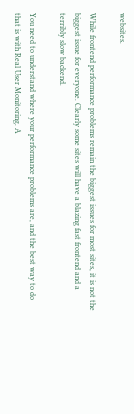websites.

While frontend performance problems remain the biggest issues for most sites, it is not the biggest issue for everyone. Clearly some sites will have a blazing fast frontend and a terribly slow backend.

You need to understand where your performance problems are, and the best way to do that is with Real User Monitoring. A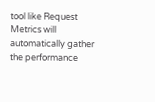tool like Request Metrics will automatically gather the performance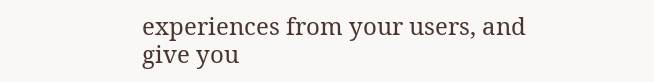experiences from your users, and give you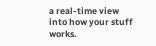a real-time view into how your stuff works.